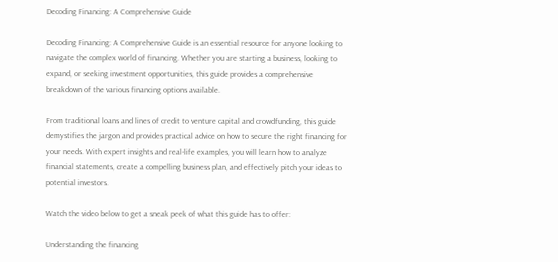Decoding Financing: A Comprehensive Guide

Decoding Financing: A Comprehensive Guide is an essential resource for anyone looking to navigate the complex world of financing. Whether you are starting a business, looking to expand, or seeking investment opportunities, this guide provides a comprehensive breakdown of the various financing options available.

From traditional loans and lines of credit to venture capital and crowdfunding, this guide demystifies the jargon and provides practical advice on how to secure the right financing for your needs. With expert insights and real-life examples, you will learn how to analyze financial statements, create a compelling business plan, and effectively pitch your ideas to potential investors.

Watch the video below to get a sneak peek of what this guide has to offer:

Understanding the financing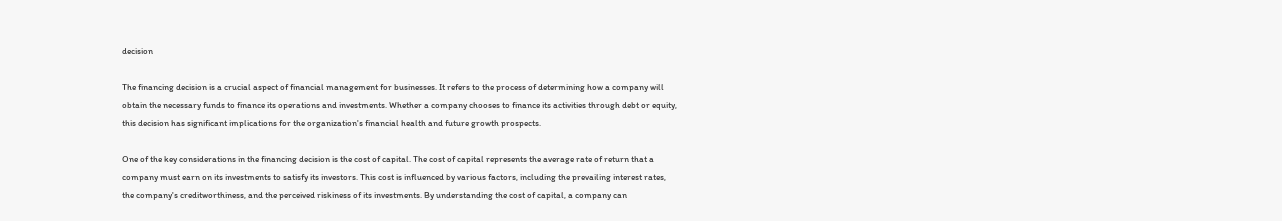decision

The financing decision is a crucial aspect of financial management for businesses. It refers to the process of determining how a company will obtain the necessary funds to finance its operations and investments. Whether a company chooses to finance its activities through debt or equity, this decision has significant implications for the organization's financial health and future growth prospects.

One of the key considerations in the financing decision is the cost of capital. The cost of capital represents the average rate of return that a company must earn on its investments to satisfy its investors. This cost is influenced by various factors, including the prevailing interest rates, the company's creditworthiness, and the perceived riskiness of its investments. By understanding the cost of capital, a company can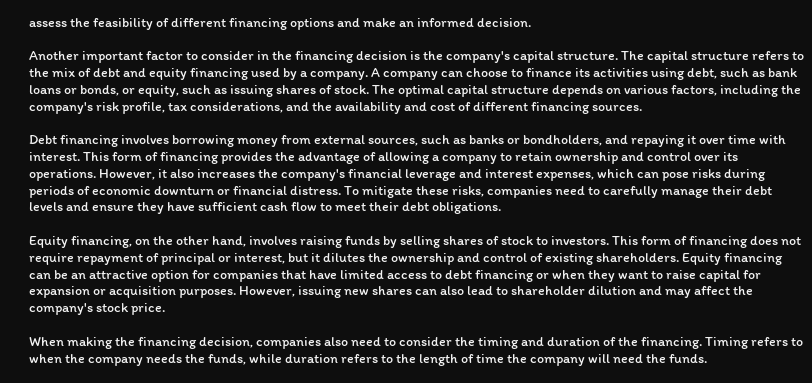assess the feasibility of different financing options and make an informed decision.

Another important factor to consider in the financing decision is the company's capital structure. The capital structure refers to the mix of debt and equity financing used by a company. A company can choose to finance its activities using debt, such as bank loans or bonds, or equity, such as issuing shares of stock. The optimal capital structure depends on various factors, including the company's risk profile, tax considerations, and the availability and cost of different financing sources.

Debt financing involves borrowing money from external sources, such as banks or bondholders, and repaying it over time with interest. This form of financing provides the advantage of allowing a company to retain ownership and control over its operations. However, it also increases the company's financial leverage and interest expenses, which can pose risks during periods of economic downturn or financial distress. To mitigate these risks, companies need to carefully manage their debt levels and ensure they have sufficient cash flow to meet their debt obligations.

Equity financing, on the other hand, involves raising funds by selling shares of stock to investors. This form of financing does not require repayment of principal or interest, but it dilutes the ownership and control of existing shareholders. Equity financing can be an attractive option for companies that have limited access to debt financing or when they want to raise capital for expansion or acquisition purposes. However, issuing new shares can also lead to shareholder dilution and may affect the company's stock price.

When making the financing decision, companies also need to consider the timing and duration of the financing. Timing refers to when the company needs the funds, while duration refers to the length of time the company will need the funds.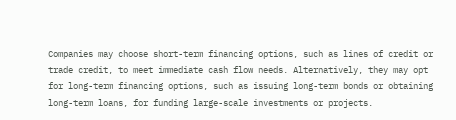Companies may choose short-term financing options, such as lines of credit or trade credit, to meet immediate cash flow needs. Alternatively, they may opt for long-term financing options, such as issuing long-term bonds or obtaining long-term loans, for funding large-scale investments or projects.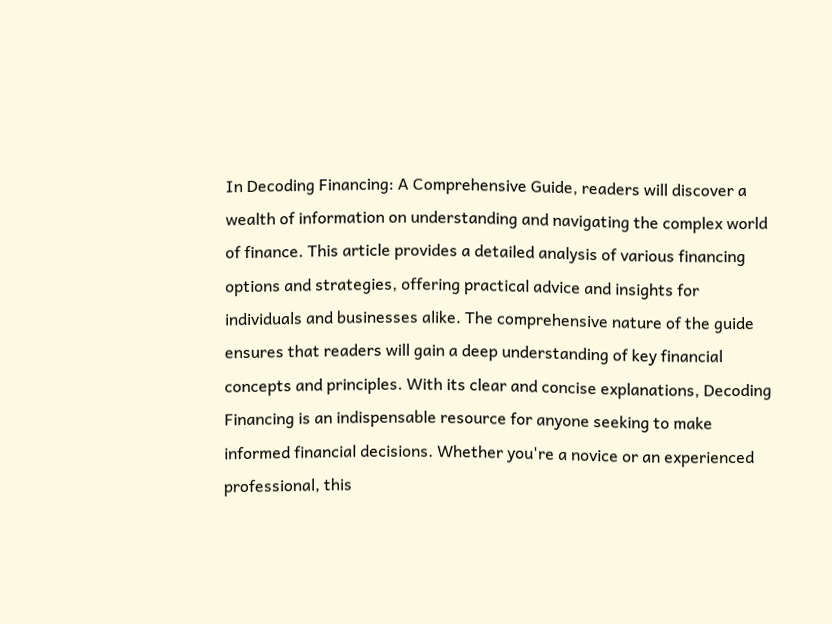In Decoding Financing: A Comprehensive Guide, readers will discover a wealth of information on understanding and navigating the complex world of finance. This article provides a detailed analysis of various financing options and strategies, offering practical advice and insights for individuals and businesses alike. The comprehensive nature of the guide ensures that readers will gain a deep understanding of key financial concepts and principles. With its clear and concise explanations, Decoding Financing is an indispensable resource for anyone seeking to make informed financial decisions. Whether you're a novice or an experienced professional, this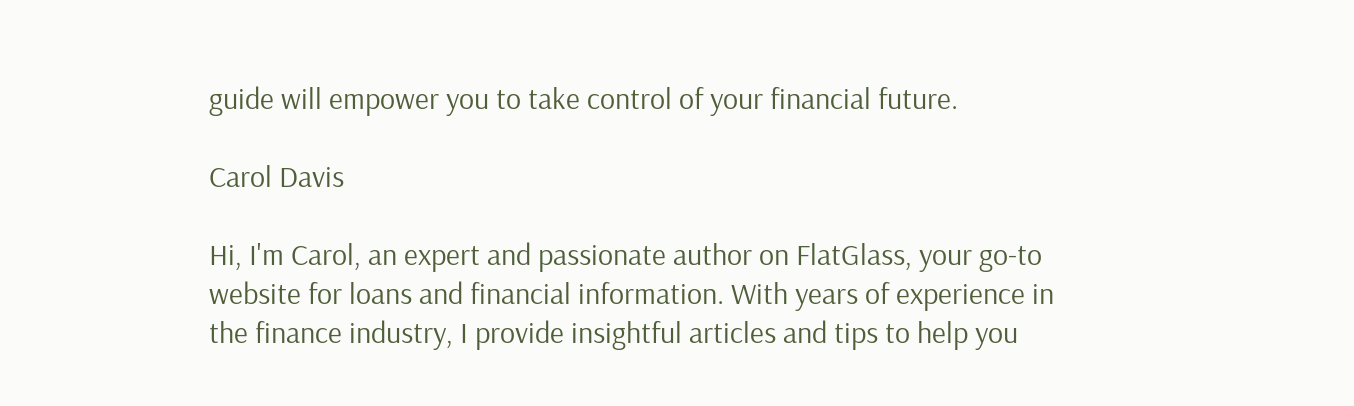guide will empower you to take control of your financial future.

Carol Davis

Hi, I'm Carol, an expert and passionate author on FlatGlass, your go-to website for loans and financial information. With years of experience in the finance industry, I provide insightful articles and tips to help you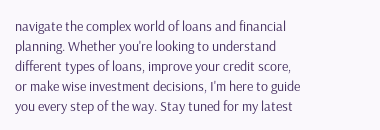navigate the complex world of loans and financial planning. Whether you're looking to understand different types of loans, improve your credit score, or make wise investment decisions, I'm here to guide you every step of the way. Stay tuned for my latest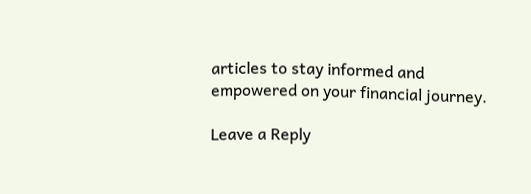articles to stay informed and empowered on your financial journey.

Leave a Reply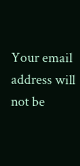Your email address will not be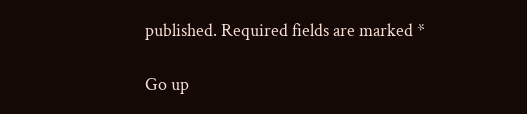published. Required fields are marked *

Go up